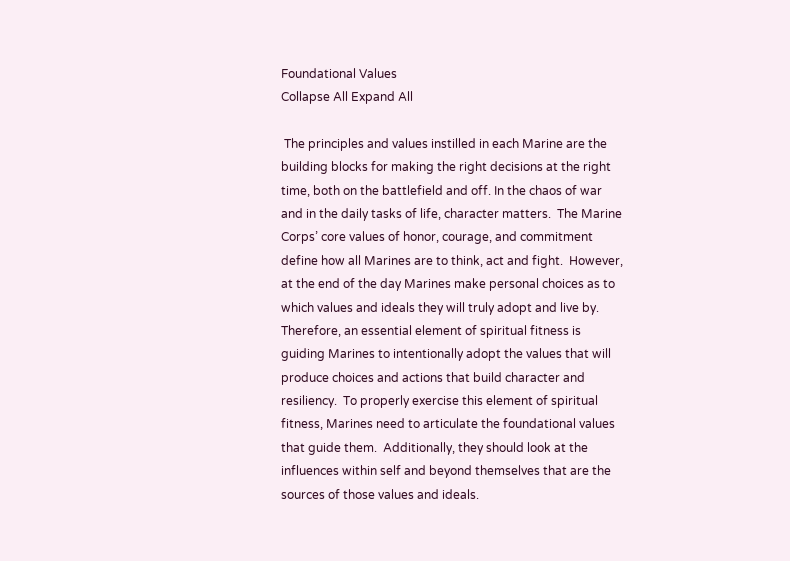Foundational Values
Collapse All Expand All

 The principles and values instilled in each Marine are the building blocks for making the right decisions at the right time, both on the battlefield and off. In the chaos of war and in the daily tasks of life, character matters.  The Marine Corps’ core values of honor, courage, and commitment define how all Marines are to think, act and fight.  However, at the end of the day Marines make personal choices as to which values and ideals they will truly adopt and live by.  Therefore, an essential element of spiritual fitness is guiding Marines to intentionally adopt the values that will produce choices and actions that build character and resiliency.  To properly exercise this element of spiritual fitness, Marines need to articulate the foundational values that guide them.  Additionally, they should look at the influences within self and beyond themselves that are the sources of those values and ideals.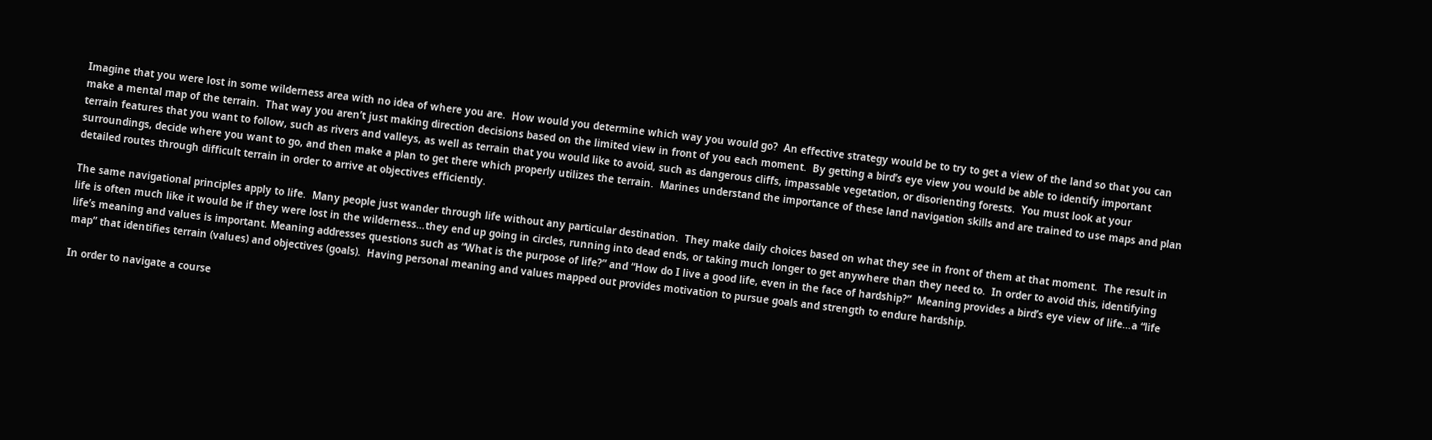Imagine that you were lost in some wilderness area with no idea of where you are.  How would you determine which way you would go?  An effective strategy would be to try to get a view of the land so that you can make a mental map of the terrain.  That way you aren’t just making direction decisions based on the limited view in front of you each moment.  By getting a bird’s eye view you would be able to identify important terrain features that you want to follow, such as rivers and valleys, as well as terrain that you would like to avoid, such as dangerous cliffs, impassable vegetation, or disorienting forests.  You must look at your surroundings, decide where you want to go, and then make a plan to get there which properly utilizes the terrain.  Marines understand the importance of these land navigation skills and are trained to use maps and plan detailed routes through difficult terrain in order to arrive at objectives efficiently.

The same navigational principles apply to life.  Many people just wander through life without any particular destination.  They make daily choices based on what they see in front of them at that moment.  The result in life is often much like it would be if they were lost in the wilderness…they end up going in circles, running into dead ends, or taking much longer to get anywhere than they need to.  In order to avoid this, identifying life’s meaning and values is important. Meaning addresses questions such as “What is the purpose of life?” and “How do I live a good life, even in the face of hardship?”  Meaning provides a bird’s eye view of life…a “life map” that identifies terrain (values) and objectives (goals).  Having personal meaning and values mapped out provides motivation to pursue goals and strength to endure hardship.

In order to navigate a course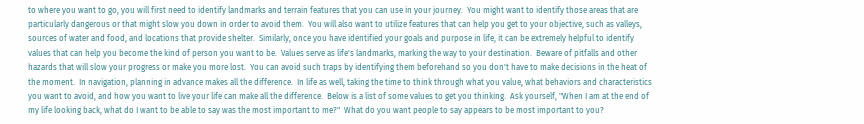to where you want to go, you will first need to identify landmarks and terrain features that you can use in your journey.  You might want to identify those areas that are particularly dangerous or that might slow you down in order to avoid them.  You will also want to utilize features that can help you get to your objective, such as valleys, sources of water and food, and locations that provide shelter.  Similarly, once you have identified your goals and purpose in life, it can be extremely helpful to identify values that can help you become the kind of person you want to be.  Values serve as life's landmarks, marking the way to your destination.  Beware of pitfalls and other hazards that will slow your progress or make you more lost.  You can avoid such traps by identifying them beforehand so you don't have to make decisions in the heat of the moment.  In navigation, planning in advance makes all the difference.  In life as well, taking the time to think through what you value, what behaviors and characteristics you want to avoid, and how you want to live your life can make all the difference.  Below is a list of some values to get you thinking.  Ask yourself, "When I am at the end of my life looking back, what do I want to be able to say was the most important to me?"  What do you want people to say appears to be most important to you?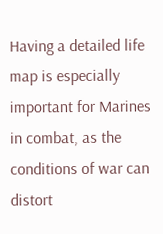Having a detailed life map is especially important for Marines in combat, as the conditions of war can distort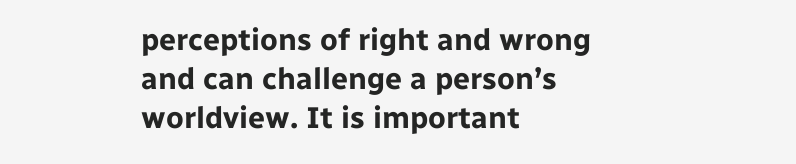perceptions of right and wrong and can challenge a person’s worldview. It is important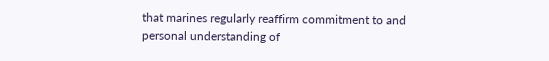that marines regularly reaffirm commitment to and personal understanding of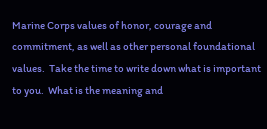Marine Corps values of honor, courage and commitment, as well as other personal foundational values.  Take the time to write down what is important to you.  What is the meaning and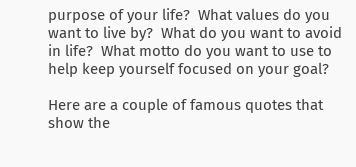purpose of your life?  What values do you want to live by?  What do you want to avoid in life?  What motto do you want to use to help keep yourself focused on your goal?

Here are a couple of famous quotes that show the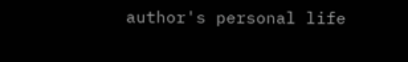author's personal life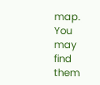map.  You may find them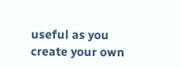useful as you create your own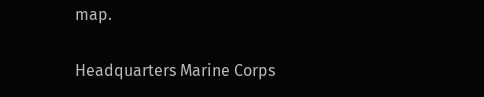map.

Headquarters Marine Corps